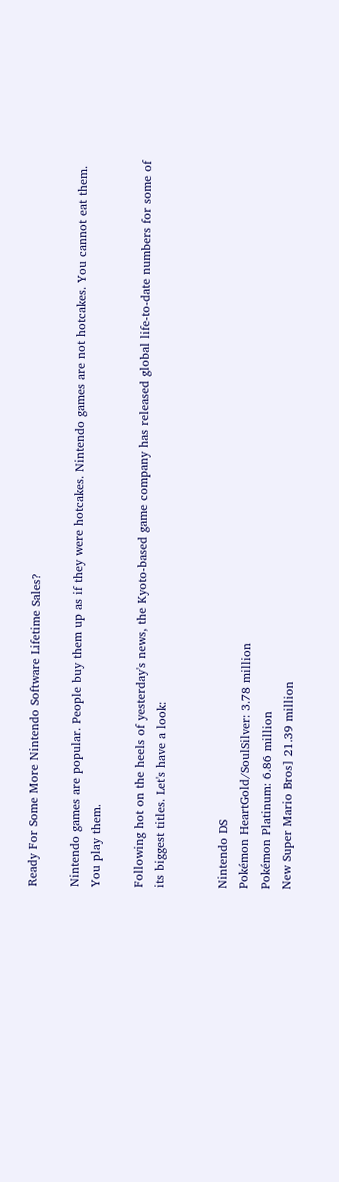Ready For Some More Nintendo Software Lifetime Sales?

Nintendo games are popular. People buy them up as if they were hotcakes. Nintendo games are not hotcakes. You cannot eat them. You play them.

Following hot on the heels of yesterday's news, the Kyoto-based game company has released global life-to-date numbers for some of its biggest titles. Let's have a look:


Nintendo DS
Pokémon HeartGold/SoulSilver: 3.78 million
Pokémon Platinum: 6.86 million
New Super Mario Bros] 21.39 million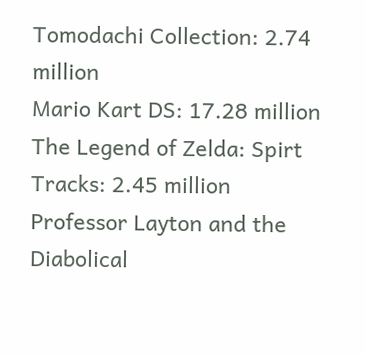Tomodachi Collection: 2.74 million
Mario Kart DS: 17.28 million
The Legend of Zelda: Spirt Tracks: 2.45 million
Professor Layton and the Diabolical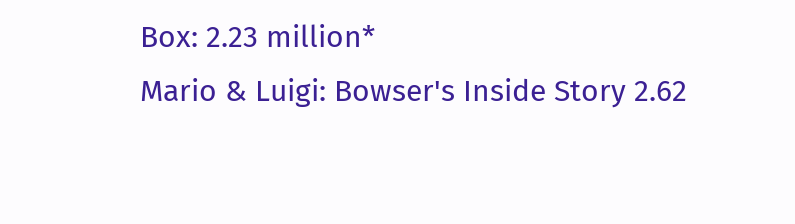Box: 2.23 million*
Mario & Luigi: Bowser's Inside Story 2.62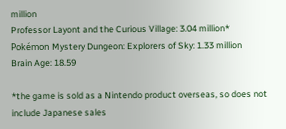million
Professor Layont and the Curious Village: 3.04 million*
Pokémon Mystery Dungeon: Explorers of Sky: 1.33 million
Brain Age: 18.59

*the game is sold as a Nintendo product overseas, so does not include Japanese sales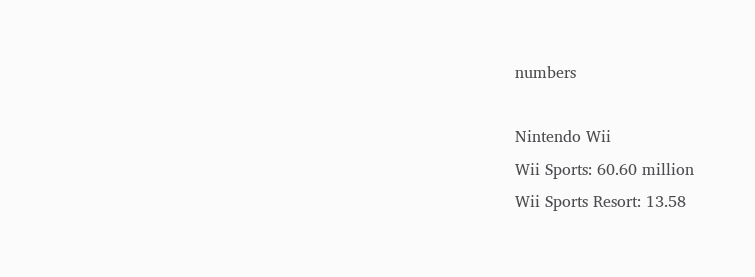numbers

Nintendo Wii
Wii Sports: 60.60 million
Wii Sports Resort: 13.58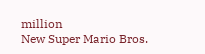million
New Super Mario Bros.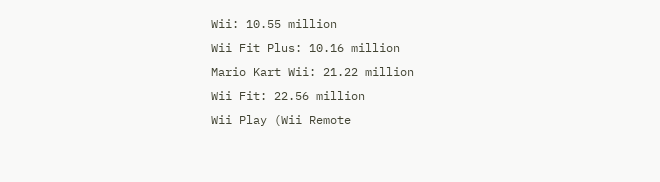Wii: 10.55 million
Wii Fit Plus: 10.16 million
Mario Kart Wii: 21.22 million
Wii Fit: 22.56 million
Wii Play (Wii Remote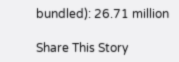bundled): 26.71 million

Share This Story